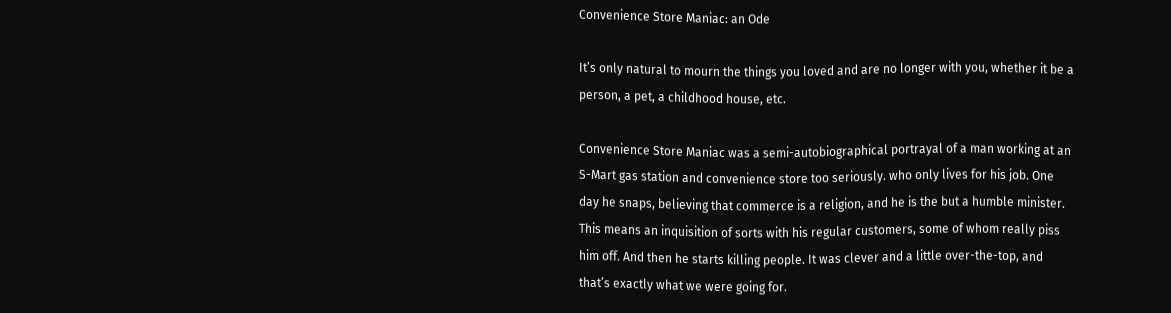Convenience Store Maniac: an Ode

It’s only natural to mourn the things you loved and are no longer with you, whether it be a person, a pet, a childhood house, etc.

Convenience Store Maniac was a semi-autobiographical portrayal of a man working at an S-Mart gas station and convenience store too seriously. who only lives for his job. One day he snaps, believing that commerce is a religion, and he is the but a humble minister. This means an inquisition of sorts with his regular customers, some of whom really piss him off. And then he starts killing people. It was clever and a little over-the-top, and that’s exactly what we were going for.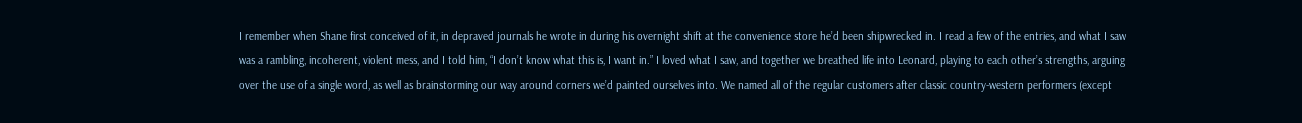I remember when Shane first conceived of it, in depraved journals he wrote in during his overnight shift at the convenience store he’d been shipwrecked in. I read a few of the entries, and what I saw was a rambling, incoherent, violent mess, and I told him, “I don’t know what this is, I want in.” I loved what I saw, and together we breathed life into Leonard, playing to each other’s strengths, arguing over the use of a single word, as well as brainstorming our way around corners we’d painted ourselves into. We named all of the regular customers after classic country-western performers (except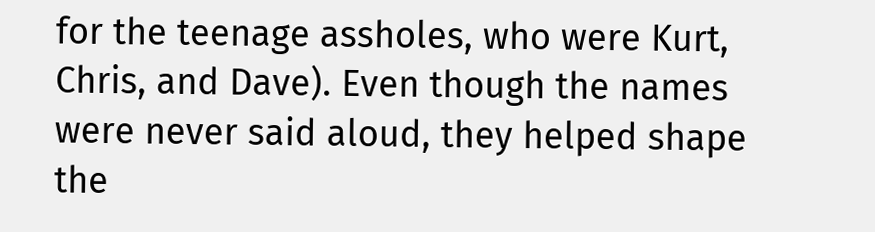for the teenage assholes, who were Kurt, Chris, and Dave). Even though the names were never said aloud, they helped shape the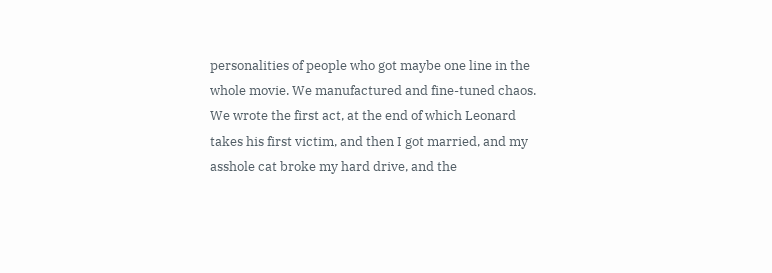personalities of people who got maybe one line in the whole movie. We manufactured and fine-tuned chaos. We wrote the first act, at the end of which Leonard takes his first victim, and then I got married, and my asshole cat broke my hard drive, and the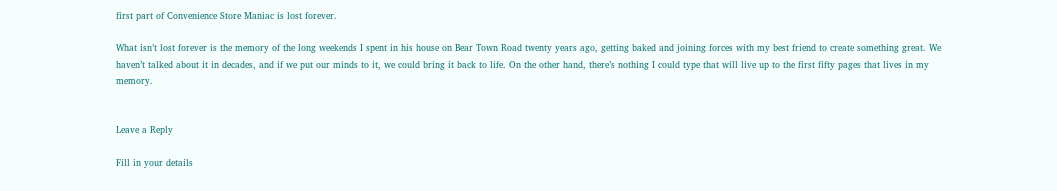first part of Convenience Store Maniac is lost forever.

What isn’t lost forever is the memory of the long weekends I spent in his house on Bear Town Road twenty years ago, getting baked and joining forces with my best friend to create something great. We haven’t talked about it in decades, and if we put our minds to it, we could bring it back to life. On the other hand, there’s nothing I could type that will live up to the first fifty pages that lives in my memory.


Leave a Reply

Fill in your details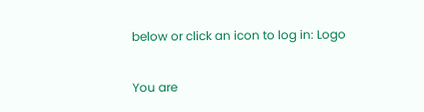below or click an icon to log in: Logo

You are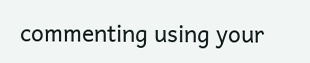commenting using your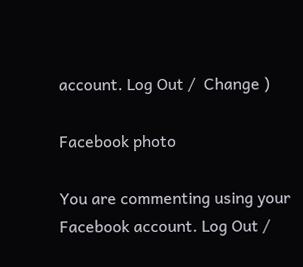account. Log Out /  Change )

Facebook photo

You are commenting using your Facebook account. Log Out /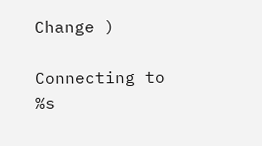Change )

Connecting to %s